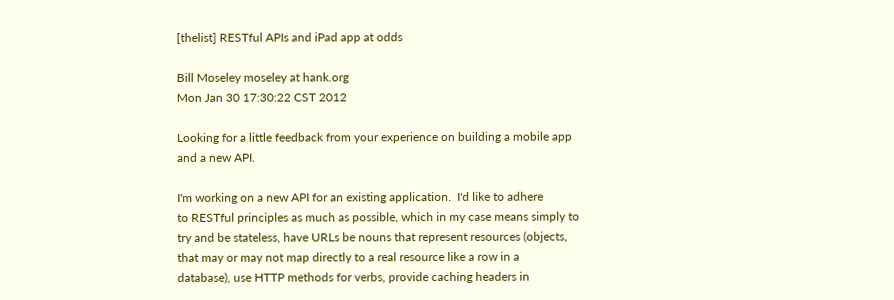[thelist] RESTful APIs and iPad app at odds

Bill Moseley moseley at hank.org
Mon Jan 30 17:30:22 CST 2012

Looking for a little feedback from your experience on building a mobile app
and a new API.

I'm working on a new API for an existing application.  I'd like to adhere
to RESTful principles as much as possible, which in my case means simply to
try and be stateless, have URLs be nouns that represent resources (objects,
that may or may not map directly to a real resource like a row in a
database), use HTTP methods for verbs, provide caching headers in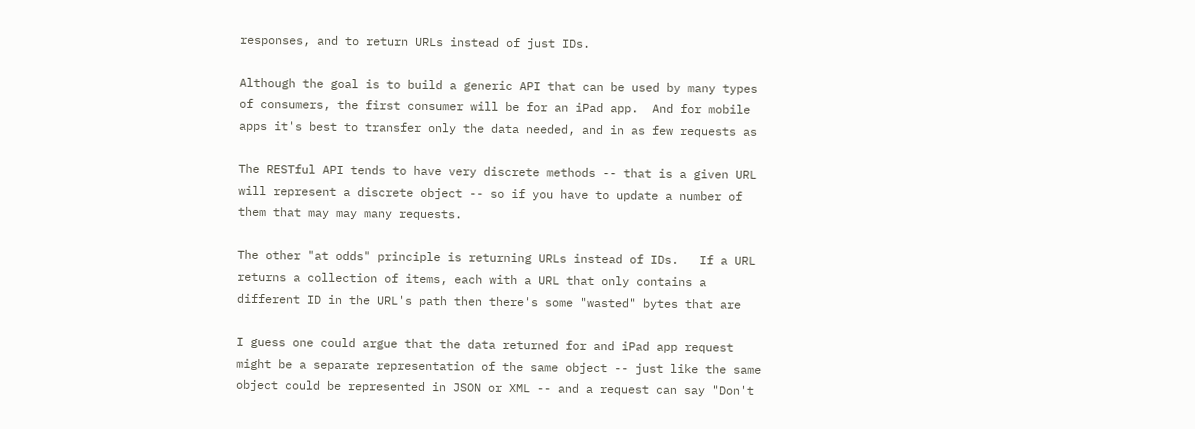responses, and to return URLs instead of just IDs.

Although the goal is to build a generic API that can be used by many types
of consumers, the first consumer will be for an iPad app.  And for mobile
apps it's best to transfer only the data needed, and in as few requests as

The RESTful API tends to have very discrete methods -- that is a given URL
will represent a discrete object -- so if you have to update a number of
them that may may many requests.

The other "at odds" principle is returning URLs instead of IDs.   If a URL
returns a collection of items, each with a URL that only contains a
different ID in the URL's path then there's some "wasted" bytes that are

I guess one could argue that the data returned for and iPad app request
might be a separate representation of the same object -- just like the same
object could be represented in JSON or XML -- and a request can say "Don't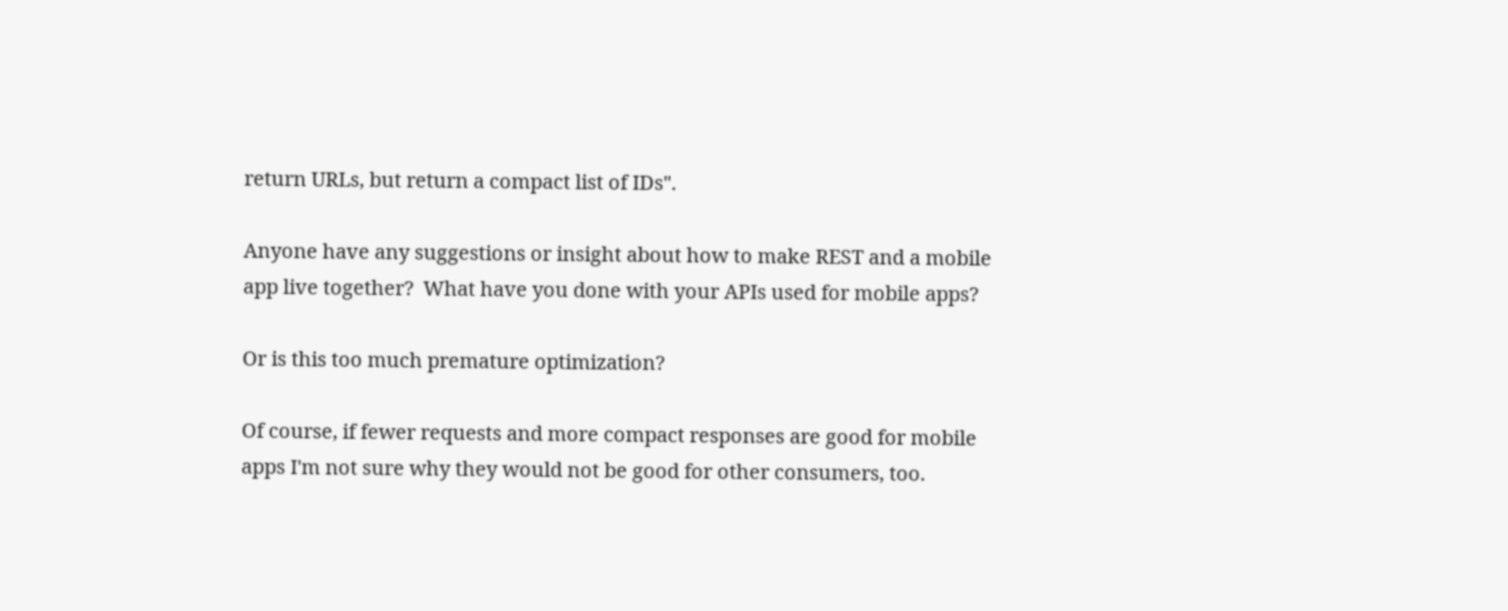return URLs, but return a compact list of IDs".

Anyone have any suggestions or insight about how to make REST and a mobile
app live together?  What have you done with your APIs used for mobile apps?

Or is this too much premature optimization?

Of course, if fewer requests and more compact responses are good for mobile
apps I'm not sure why they would not be good for other consumers, too.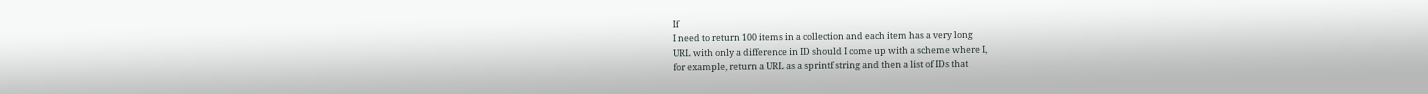If
I need to return 100 items in a collection and each item has a very long
URL with only a difference in ID should I come up with a scheme where I,
for example, return a URL as a sprintf string and then a list of IDs that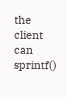the client can sprintf()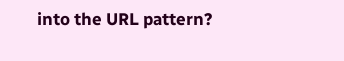into the URL pattern?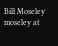Bill Moseley
moseley at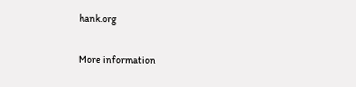hank.org

More information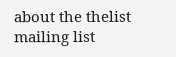about the thelist mailing list